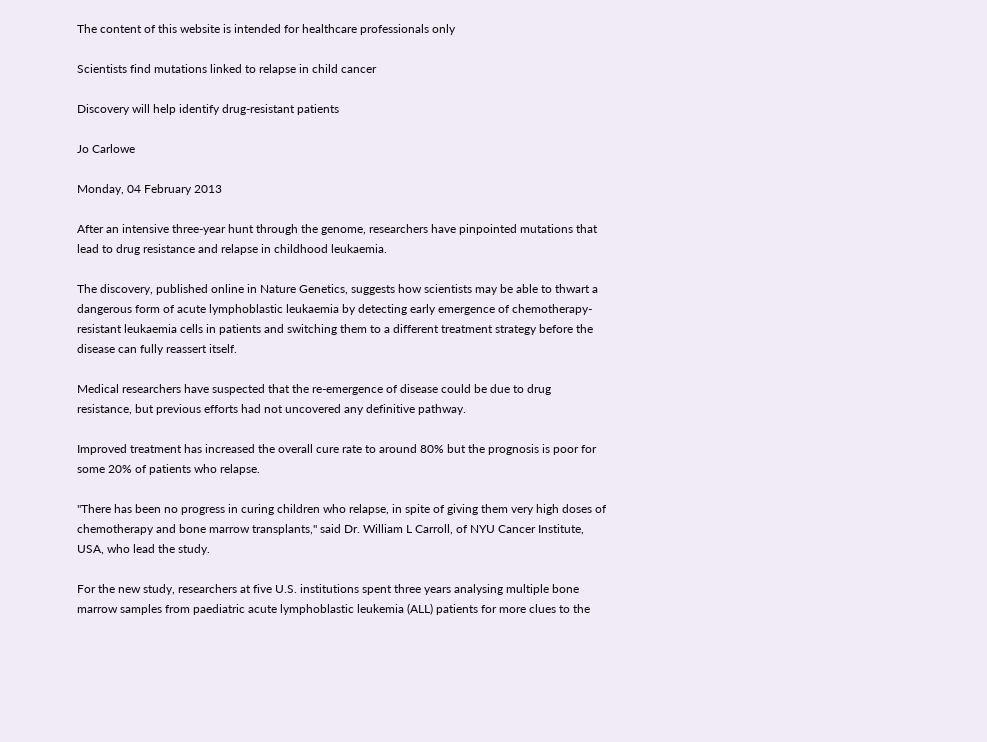The content of this website is intended for healthcare professionals only

Scientists find mutations linked to relapse in child cancer

Discovery will help identify drug-resistant patients

Jo Carlowe

Monday, 04 February 2013

After an intensive three-year hunt through the genome, researchers have pinpointed mutations that lead to drug resistance and relapse in childhood leukaemia.

The discovery, published online in Nature Genetics, suggests how scientists may be able to thwart a dangerous form of acute lymphoblastic leukaemia by detecting early emergence of chemotherapy-resistant leukaemia cells in patients and switching them to a different treatment strategy before the disease can fully reassert itself.

Medical researchers have suspected that the re-emergence of disease could be due to drug resistance, but previous efforts had not uncovered any definitive pathway.

Improved treatment has increased the overall cure rate to around 80% but the prognosis is poor for some 20% of patients who relapse.

"There has been no progress in curing children who relapse, in spite of giving them very high doses of chemotherapy and bone marrow transplants," said Dr. William L Carroll, of NYU Cancer Institute, USA, who lead the study.

For the new study, researchers at five U.S. institutions spent three years analysing multiple bone marrow samples from paediatric acute lymphoblastic leukemia (ALL) patients for more clues to the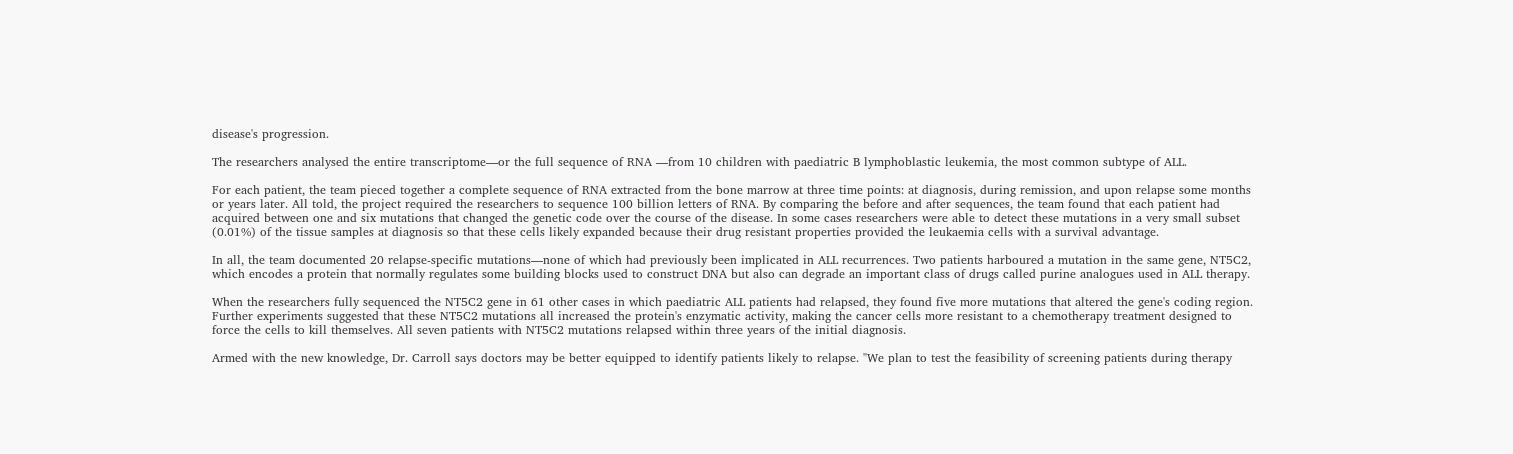disease's progression.

The researchers analysed the entire transcriptome—or the full sequence of RNA —from 10 children with paediatric B lymphoblastic leukemia, the most common subtype of ALL.

For each patient, the team pieced together a complete sequence of RNA extracted from the bone marrow at three time points: at diagnosis, during remission, and upon relapse some months or years later. All told, the project required the researchers to sequence 100 billion letters of RNA. By comparing the before and after sequences, the team found that each patient had acquired between one and six mutations that changed the genetic code over the course of the disease. In some cases researchers were able to detect these mutations in a very small subset (0.01%) of the tissue samples at diagnosis so that these cells likely expanded because their drug resistant properties provided the leukaemia cells with a survival advantage.

In all, the team documented 20 relapse-specific mutations—none of which had previously been implicated in ALL recurrences. Two patients harboured a mutation in the same gene, NT5C2, which encodes a protein that normally regulates some building blocks used to construct DNA but also can degrade an important class of drugs called purine analogues used in ALL therapy.

When the researchers fully sequenced the NT5C2 gene in 61 other cases in which paediatric ALL patients had relapsed, they found five more mutations that altered the gene's coding region. Further experiments suggested that these NT5C2 mutations all increased the protein's enzymatic activity, making the cancer cells more resistant to a chemotherapy treatment designed to force the cells to kill themselves. All seven patients with NT5C2 mutations relapsed within three years of the initial diagnosis.

Armed with the new knowledge, Dr. Carroll says doctors may be better equipped to identify patients likely to relapse. "We plan to test the feasibility of screening patients during therapy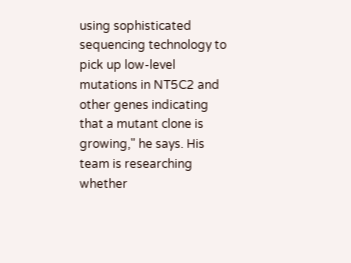using sophisticated sequencing technology to pick up low-level mutations in NT5C2 and other genes indicating that a mutant clone is growing," he says. His team is researching whether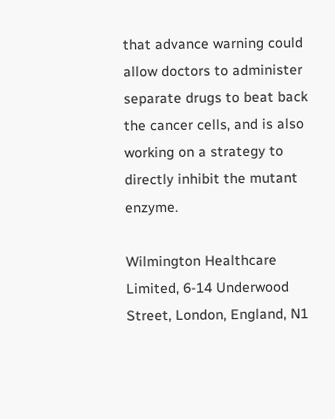that advance warning could allow doctors to administer separate drugs to beat back the cancer cells, and is also working on a strategy to directly inhibit the mutant enzyme.

Wilmington Healthcare Limited, 6-14 Underwood Street, London, England, N1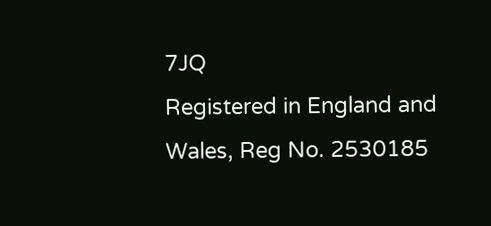7JQ
Registered in England and Wales, Reg No. 2530185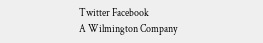Twitter Facebook
A Wilmington Company